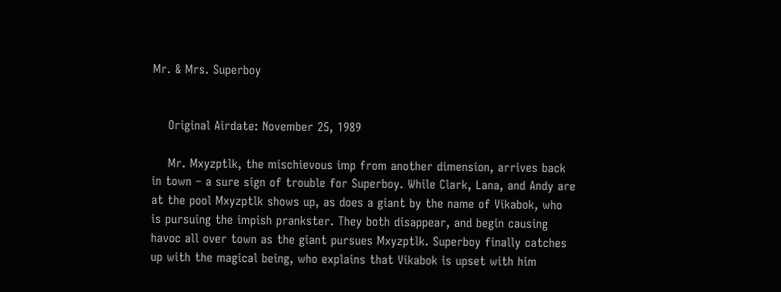Mr. & Mrs. Superboy


    Original Airdate: November 25, 1989

    Mr. Mxyzptlk, the mischievous imp from another dimension, arrives back in town – a sure sign of trouble for Superboy. While Clark, Lana, and Andy are at the pool Mxyzptlk shows up, as does a giant by the name of Vikabok, who is pursuing the impish prankster. They both disappear, and begin causing havoc all over town as the giant pursues Mxyzptlk. Superboy finally catches up with the magical being, who explains that Vikabok is upset with him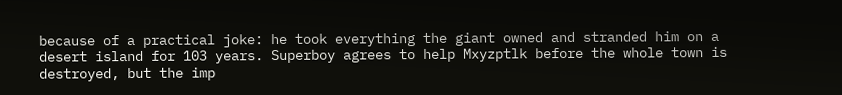because of a practical joke: he took everything the giant owned and stranded him on a desert island for 103 years. Superboy agrees to help Mxyzptlk before the whole town is destroyed, but the imp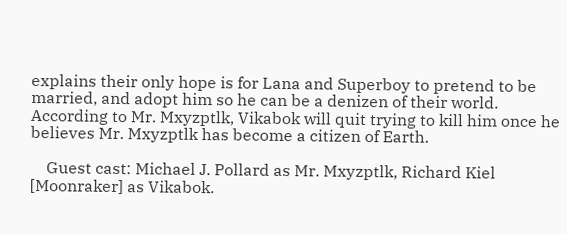explains their only hope is for Lana and Superboy to pretend to be married, and adopt him so he can be a denizen of their world. According to Mr. Mxyzptlk, Vikabok will quit trying to kill him once he believes Mr. Mxyzptlk has become a citizen of Earth.

    Guest cast: Michael J. Pollard as Mr. Mxyzptlk, Richard Kiel [Moonraker] as Vikabok.